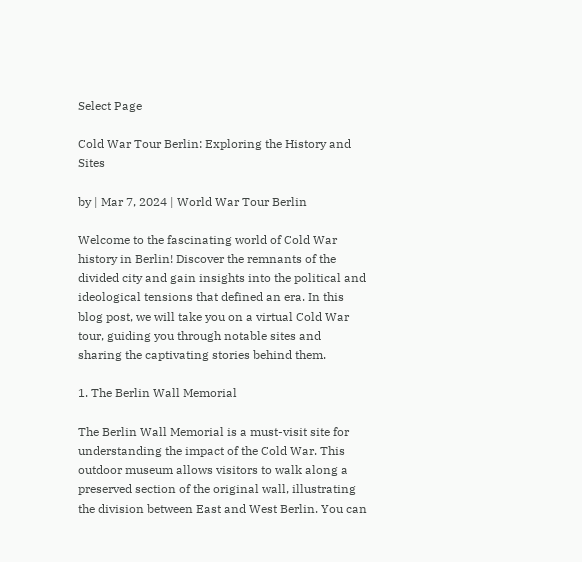Select Page

Cold War Tour Berlin: Exploring the History and Sites

by | Mar 7, 2024 | World War Tour Berlin

Welcome to the fascinating world of Cold War history in Berlin! Discover the remnants of the divided city and gain insights into the political and ideological tensions that defined an era. In this blog post, we will take you on a virtual Cold War tour, guiding you through notable sites and sharing the captivating stories behind them.

1. The Berlin Wall Memorial

The Berlin Wall Memorial is a must-visit site for understanding the impact of the Cold War. This outdoor museum allows visitors to walk along a preserved section of the original wall, illustrating the division between East and West Berlin. You can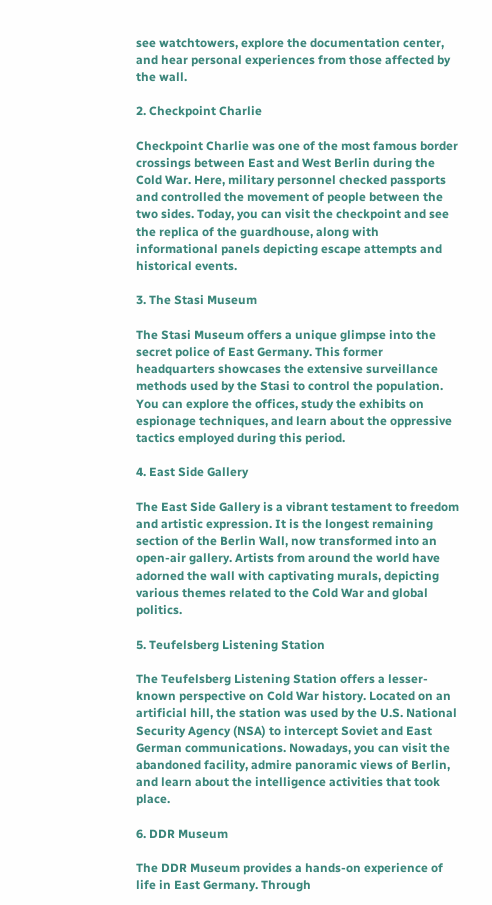see watchtowers, explore the documentation center, and hear personal experiences from those affected by the wall.

2. Checkpoint Charlie

Checkpoint Charlie was one of the most famous border crossings between East and West Berlin during the Cold War. Here, military personnel checked passports and controlled the movement of people between the two sides. Today, you can visit the checkpoint and see the replica of the guardhouse, along with informational panels depicting escape attempts and historical events.

3. The Stasi Museum

The Stasi Museum offers a unique glimpse into the secret police of East Germany. This former headquarters showcases the extensive surveillance methods used by the Stasi to control the population. You can explore the offices, study the exhibits on espionage techniques, and learn about the oppressive tactics employed during this period.

4. East Side Gallery

The East Side Gallery is a vibrant testament to freedom and artistic expression. It is the longest remaining section of the Berlin Wall, now transformed into an open-air gallery. Artists from around the world have adorned the wall with captivating murals, depicting various themes related to the Cold War and global politics.

5. Teufelsberg Listening Station

The Teufelsberg Listening Station offers a lesser-known perspective on Cold War history. Located on an artificial hill, the station was used by the U.S. National Security Agency (NSA) to intercept Soviet and East German communications. Nowadays, you can visit the abandoned facility, admire panoramic views of Berlin, and learn about the intelligence activities that took place.

6. DDR Museum

The DDR Museum provides a hands-on experience of life in East Germany. Through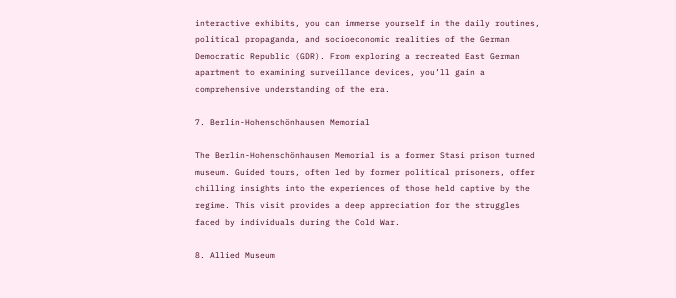interactive exhibits, you can immerse yourself in the daily routines, political propaganda, and socioeconomic realities of the German Democratic Republic (GDR). From exploring a recreated East German apartment to examining surveillance devices, you’ll gain a comprehensive understanding of the era.

7. Berlin-Hohenschönhausen Memorial

The Berlin-Hohenschönhausen Memorial is a former Stasi prison turned museum. Guided tours, often led by former political prisoners, offer chilling insights into the experiences of those held captive by the regime. This visit provides a deep appreciation for the struggles faced by individuals during the Cold War.

8. Allied Museum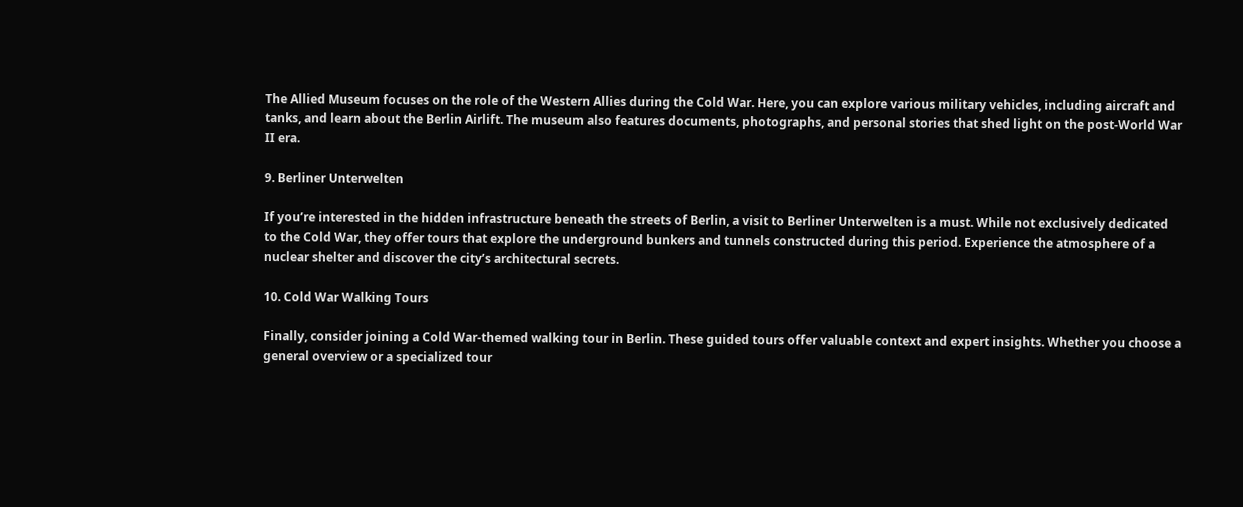The Allied Museum focuses on the role of the Western Allies during the Cold War. Here, you can explore various military vehicles, including aircraft and tanks, and learn about the Berlin Airlift. The museum also features documents, photographs, and personal stories that shed light on the post-World War II era.

9. Berliner Unterwelten

If you’re interested in the hidden infrastructure beneath the streets of Berlin, a visit to Berliner Unterwelten is a must. While not exclusively dedicated to the Cold War, they offer tours that explore the underground bunkers and tunnels constructed during this period. Experience the atmosphere of a nuclear shelter and discover the city’s architectural secrets.

10. Cold War Walking Tours

Finally, consider joining a Cold War-themed walking tour in Berlin. These guided tours offer valuable context and expert insights. Whether you choose a general overview or a specialized tour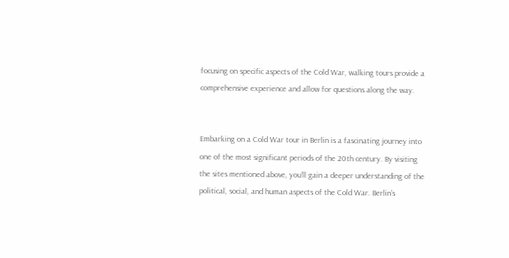focusing on specific aspects of the Cold War, walking tours provide a comprehensive experience and allow for questions along the way.


Embarking on a Cold War tour in Berlin is a fascinating journey into one of the most significant periods of the 20th century. By visiting the sites mentioned above, you’ll gain a deeper understanding of the political, social, and human aspects of the Cold War. Berlin’s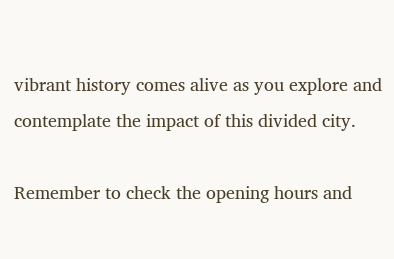vibrant history comes alive as you explore and contemplate the impact of this divided city.

Remember to check the opening hours and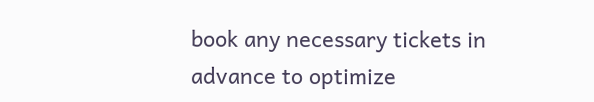book any necessary tickets in advance to optimize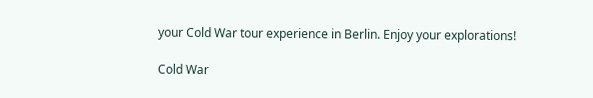your Cold War tour experience in Berlin. Enjoy your explorations!

Cold War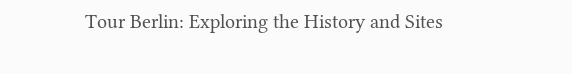Tour Berlin: Exploring the History and Sites